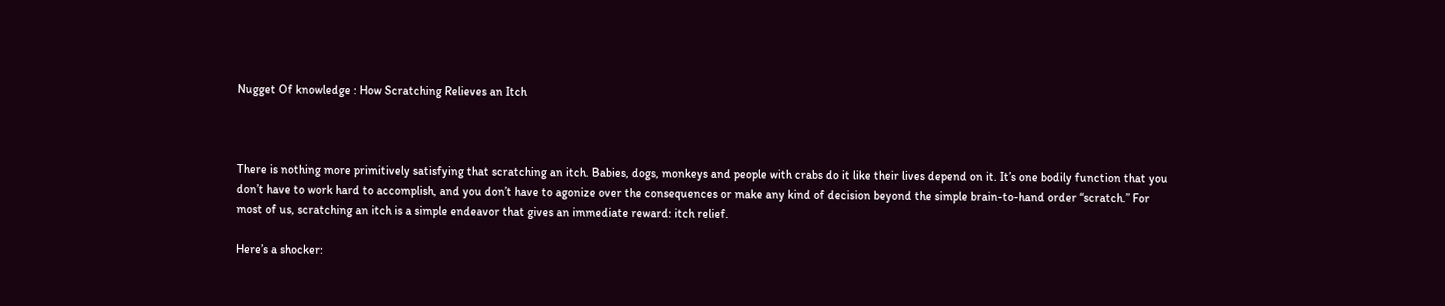Nugget Of knowledge : How Scratching Relieves an Itch



There is nothing more primitively satisfying that scratching an itch. Babies, dogs, monkeys and people with crabs do it like their lives depend on it. It’s one bodily function that you don’t have to work hard to accomplish, and you don’t have to agonize over the consequences or make any kind of decision beyond the simple brain-to-hand order “scratch.” For most of us, scratching an itch is a simple endeavor that gives an immediate reward: itch relief.

Here’s a shocker: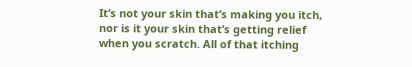It’s not your skin that’s making you itch, nor is it your skin that’s getting relief when you scratch. All of that itching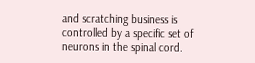and scratching business is controlled by a specific set of neurons in the spinal cord.